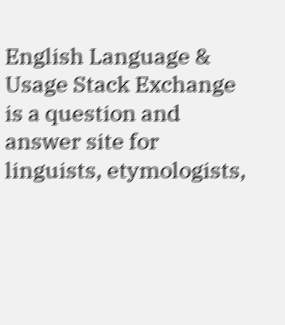English Language & Usage Stack Exchange is a question and answer site for linguists, etymologists,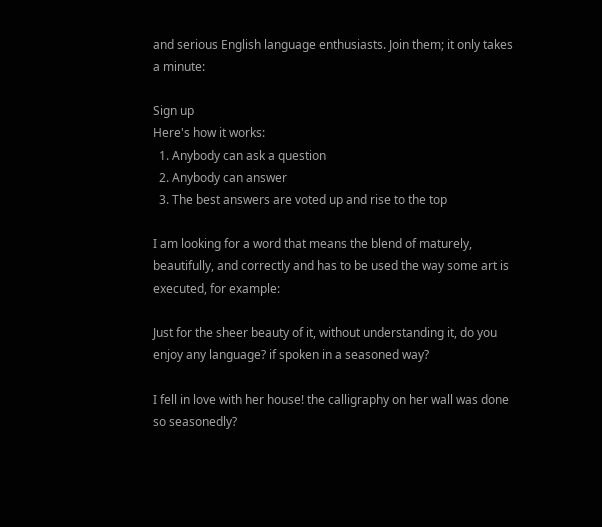and serious English language enthusiasts. Join them; it only takes a minute:

Sign up
Here's how it works:
  1. Anybody can ask a question
  2. Anybody can answer
  3. The best answers are voted up and rise to the top

I am looking for a word that means the blend of maturely, beautifully, and correctly and has to be used the way some art is executed, for example:

Just for the sheer beauty of it, without understanding it, do you enjoy any language? if spoken in a seasoned way?

I fell in love with her house! the calligraphy on her wall was done so seasonedly?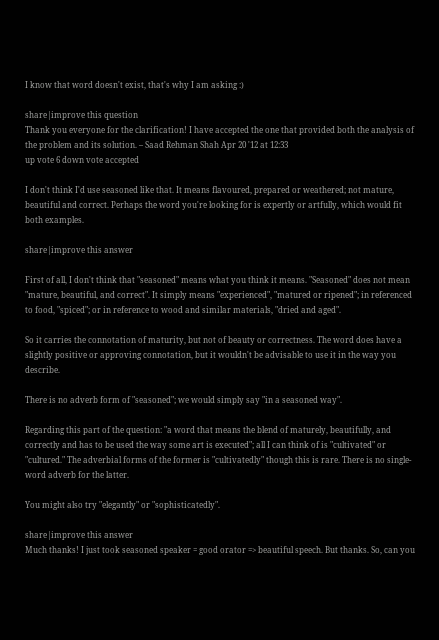I know that word doesn't exist, that's why I am asking :)

share|improve this question
Thank you everyone for the clarification! I have accepted the one that provided both the analysis of the problem and its solution. – Saad Rehman Shah Apr 20 '12 at 12:33
up vote 6 down vote accepted

I don't think I'd use seasoned like that. It means flavoured, prepared or weathered; not mature, beautiful and correct. Perhaps the word you're looking for is expertly or artfully, which would fit both examples.

share|improve this answer

First of all, I don't think that "seasoned" means what you think it means. "Seasoned" does not mean "mature, beautiful, and correct". It simply means "experienced", "matured or ripened"; in referenced to food, "spiced"; or in reference to wood and similar materials, "dried and aged".

So it carries the connotation of maturity, but not of beauty or correctness. The word does have a slightly positive or approving connotation, but it wouldn't be advisable to use it in the way you describe.

There is no adverb form of "seasoned"; we would simply say "in a seasoned way".

Regarding this part of the question: "a word that means the blend of maturely, beautifully, and correctly and has to be used the way some art is executed"; all I can think of is "cultivated" or "cultured." The adverbial forms of the former is "cultivatedly" though this is rare. There is no single-word adverb for the latter.

You might also try "elegantly" or "sophisticatedly".

share|improve this answer
Much thanks! I just took seasoned speaker = good orator => beautiful speech. But thanks. So, can you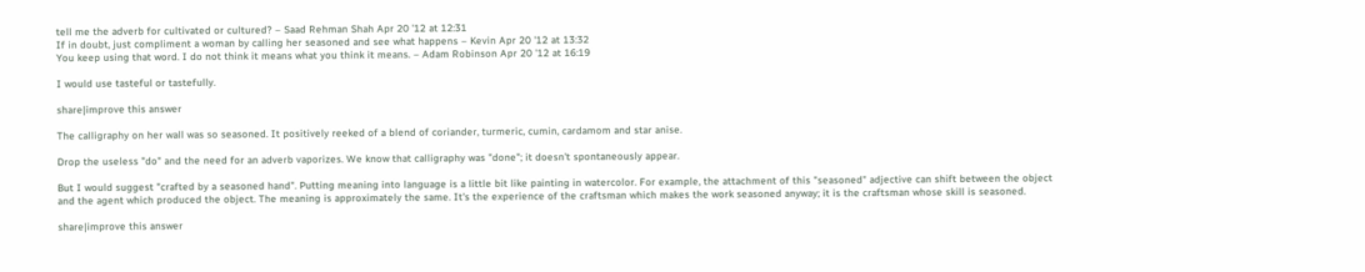tell me the adverb for cultivated or cultured? – Saad Rehman Shah Apr 20 '12 at 12:31
If in doubt, just compliment a woman by calling her seasoned and see what happens – Kevin Apr 20 '12 at 13:32
You keep using that word. I do not think it means what you think it means. – Adam Robinson Apr 20 '12 at 16:19

I would use tasteful or tastefully.

share|improve this answer

The calligraphy on her wall was so seasoned. It positively reeked of a blend of coriander, turmeric, cumin, cardamom and star anise.

Drop the useless "do" and the need for an adverb vaporizes. We know that calligraphy was "done"; it doesn't spontaneously appear.

But I would suggest "crafted by a seasoned hand". Putting meaning into language is a little bit like painting in watercolor. For example, the attachment of this "seasoned" adjective can shift between the object and the agent which produced the object. The meaning is approximately the same. It's the experience of the craftsman which makes the work seasoned anyway; it is the craftsman whose skill is seasoned.

share|improve this answer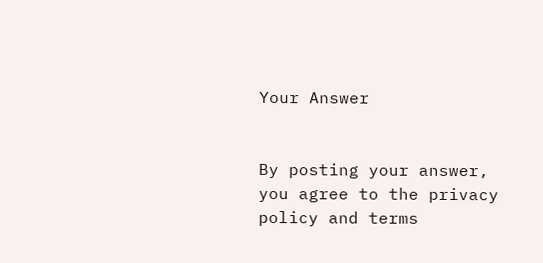Your Answer


By posting your answer, you agree to the privacy policy and terms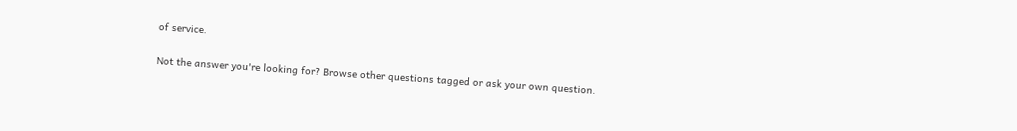of service.

Not the answer you're looking for? Browse other questions tagged or ask your own question.